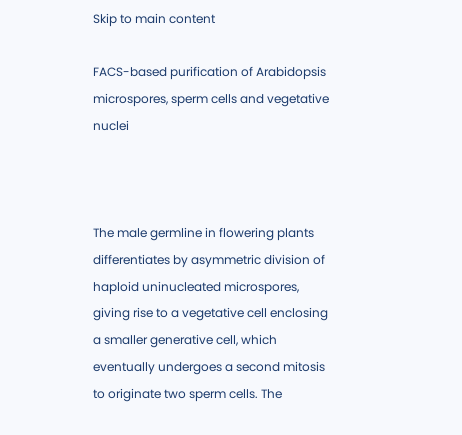Skip to main content

FACS-based purification of Arabidopsis microspores, sperm cells and vegetative nuclei



The male germline in flowering plants differentiates by asymmetric division of haploid uninucleated microspores, giving rise to a vegetative cell enclosing a smaller generative cell, which eventually undergoes a second mitosis to originate two sperm cells. The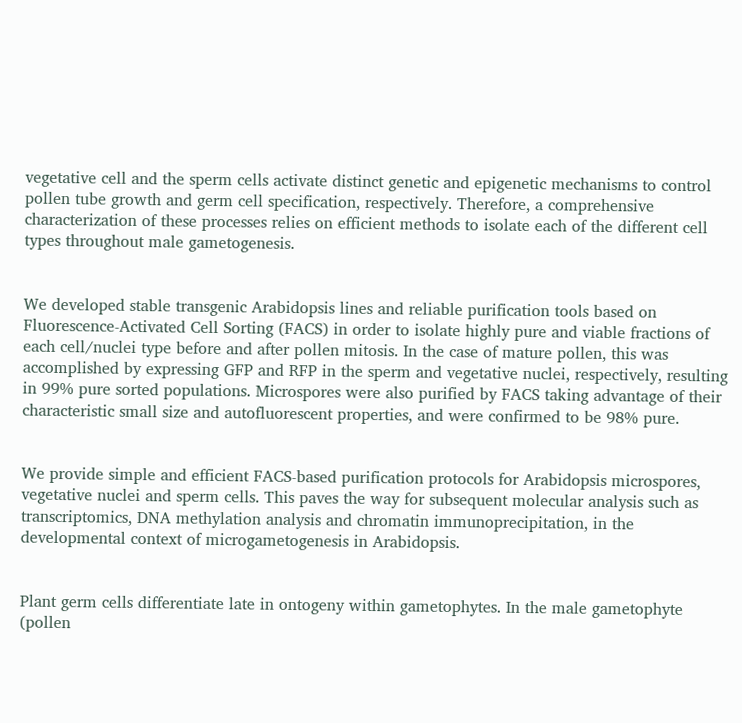vegetative cell and the sperm cells activate distinct genetic and epigenetic mechanisms to control pollen tube growth and germ cell specification, respectively. Therefore, a comprehensive characterization of these processes relies on efficient methods to isolate each of the different cell types throughout male gametogenesis.


We developed stable transgenic Arabidopsis lines and reliable purification tools based on Fluorescence-Activated Cell Sorting (FACS) in order to isolate highly pure and viable fractions of each cell/nuclei type before and after pollen mitosis. In the case of mature pollen, this was accomplished by expressing GFP and RFP in the sperm and vegetative nuclei, respectively, resulting in 99% pure sorted populations. Microspores were also purified by FACS taking advantage of their characteristic small size and autofluorescent properties, and were confirmed to be 98% pure.


We provide simple and efficient FACS-based purification protocols for Arabidopsis microspores, vegetative nuclei and sperm cells. This paves the way for subsequent molecular analysis such as transcriptomics, DNA methylation analysis and chromatin immunoprecipitation, in the developmental context of microgametogenesis in Arabidopsis.


Plant germ cells differentiate late in ontogeny within gametophytes. In the male gametophyte (pollen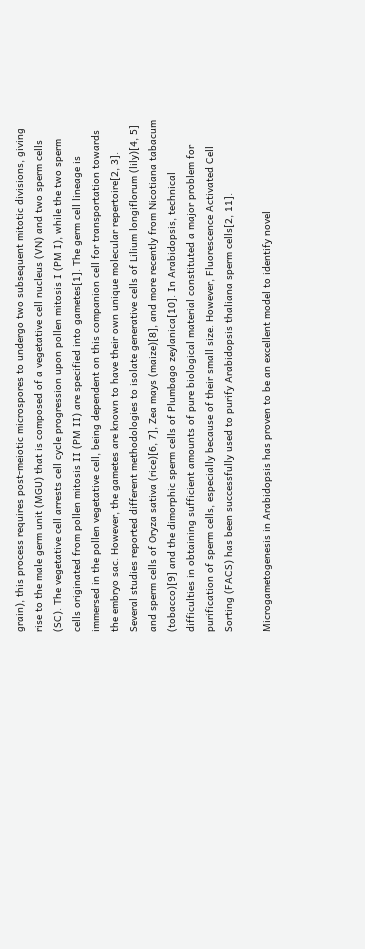grain), this process requires post-meiotic microspores to undergo two subsequent mitotic divisions, giving rise to the male germ unit (MGU) that is composed of a vegetative cell nucleus (VN) and two sperm cells (SC). The vegetative cell arrests cell cycle progression upon pollen mitosis I (PM I), while the two sperm cells originated from pollen mitosis II (PM II) are specified into gametes[1]. The germ cell lineage is immersed in the pollen vegetative cell, being dependent on this companion cell for transportation towards the embryo sac. However, the gametes are known to have their own unique molecular repertoire[2, 3]. Several studies reported different methodologies to isolate generative cells of Lilium longiflorum (lily)[4, 5] and sperm cells of Oryza sativa (rice)[6, 7], Zea mays (maize)[8], and more recently from Nicotiana tabacum (tobacco)[9] and the dimorphic sperm cells of Plumbago zeylanica[10]. In Arabidopsis, technical difficulties in obtaining sufficient amounts of pure biological material constituted a major problem for purification of sperm cells, especially because of their small size. However, Fluorescence Activated Cell Sorting (FACS) has been successfully used to purify Arabidopsis thaliana sperm cells[2, 11].

Microgametogenesis in Arabidopsis has proven to be an excellent model to identify novel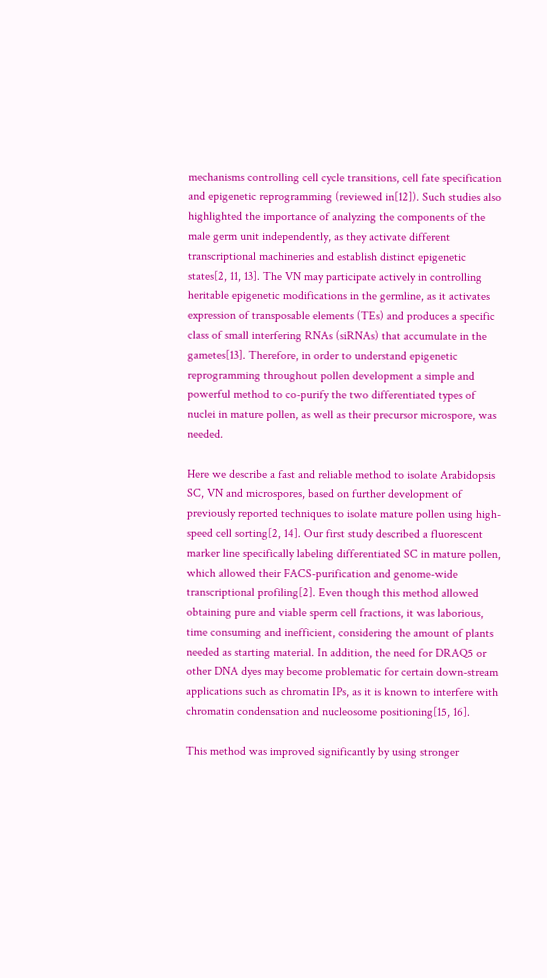mechanisms controlling cell cycle transitions, cell fate specification and epigenetic reprogramming (reviewed in[12]). Such studies also highlighted the importance of analyzing the components of the male germ unit independently, as they activate different transcriptional machineries and establish distinct epigenetic states[2, 11, 13]. The VN may participate actively in controlling heritable epigenetic modifications in the germline, as it activates expression of transposable elements (TEs) and produces a specific class of small interfering RNAs (siRNAs) that accumulate in the gametes[13]. Therefore, in order to understand epigenetic reprogramming throughout pollen development a simple and powerful method to co-purify the two differentiated types of nuclei in mature pollen, as well as their precursor microspore, was needed.

Here we describe a fast and reliable method to isolate Arabidopsis SC, VN and microspores, based on further development of previously reported techniques to isolate mature pollen using high-speed cell sorting[2, 14]. Our first study described a fluorescent marker line specifically labeling differentiated SC in mature pollen, which allowed their FACS-purification and genome-wide transcriptional profiling[2]. Even though this method allowed obtaining pure and viable sperm cell fractions, it was laborious, time consuming and inefficient, considering the amount of plants needed as starting material. In addition, the need for DRAQ5 or other DNA dyes may become problematic for certain down-stream applications such as chromatin IPs, as it is known to interfere with chromatin condensation and nucleosome positioning[15, 16].

This method was improved significantly by using stronger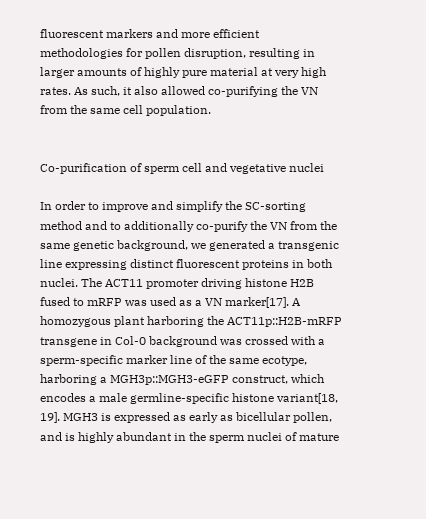fluorescent markers and more efficient methodologies for pollen disruption, resulting in larger amounts of highly pure material at very high rates. As such, it also allowed co-purifying the VN from the same cell population.


Co-purification of sperm cell and vegetative nuclei

In order to improve and simplify the SC-sorting method and to additionally co-purify the VN from the same genetic background, we generated a transgenic line expressing distinct fluorescent proteins in both nuclei. The ACT11 promoter driving histone H2B fused to mRFP was used as a VN marker[17]. A homozygous plant harboring the ACT11p::H2B-mRFP transgene in Col-0 background was crossed with a sperm-specific marker line of the same ecotype, harboring a MGH3p::MGH3-eGFP construct, which encodes a male germline-specific histone variant[18, 19]. MGH3 is expressed as early as bicellular pollen, and is highly abundant in the sperm nuclei of mature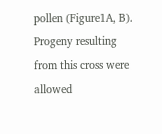pollen (Figure1A, B). Progeny resulting from this cross were allowed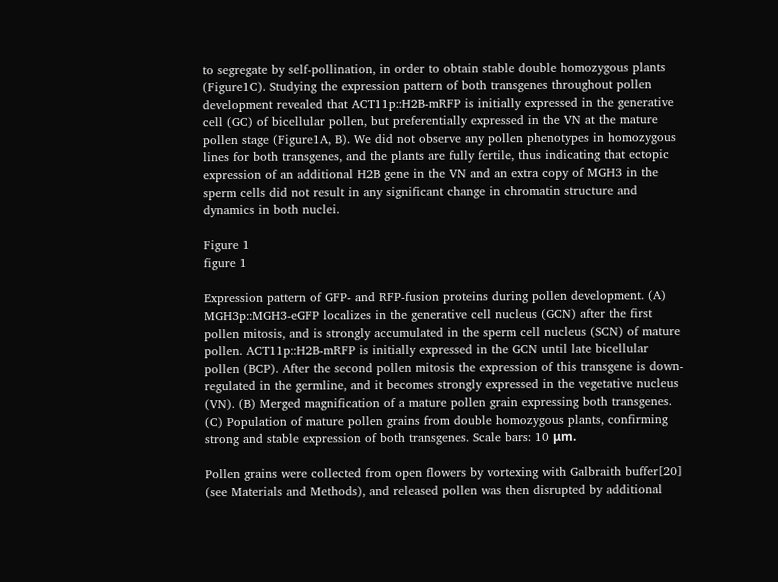to segregate by self-pollination, in order to obtain stable double homozygous plants (Figure1C). Studying the expression pattern of both transgenes throughout pollen development revealed that ACT11p::H2B-mRFP is initially expressed in the generative cell (GC) of bicellular pollen, but preferentially expressed in the VN at the mature pollen stage (Figure1A, B). We did not observe any pollen phenotypes in homozygous lines for both transgenes, and the plants are fully fertile, thus indicating that ectopic expression of an additional H2B gene in the VN and an extra copy of MGH3 in the sperm cells did not result in any significant change in chromatin structure and dynamics in both nuclei.

Figure 1
figure 1

Expression pattern of GFP- and RFP-fusion proteins during pollen development. (A) MGH3p::MGH3-eGFP localizes in the generative cell nucleus (GCN) after the first pollen mitosis, and is strongly accumulated in the sperm cell nucleus (SCN) of mature pollen. ACT11p::H2B-mRFP is initially expressed in the GCN until late bicellular pollen (BCP). After the second pollen mitosis the expression of this transgene is down-regulated in the germline, and it becomes strongly expressed in the vegetative nucleus (VN). (B) Merged magnification of a mature pollen grain expressing both transgenes. (C) Population of mature pollen grains from double homozygous plants, confirming strong and stable expression of both transgenes. Scale bars: 10 μm.

Pollen grains were collected from open flowers by vortexing with Galbraith buffer[20] (see Materials and Methods), and released pollen was then disrupted by additional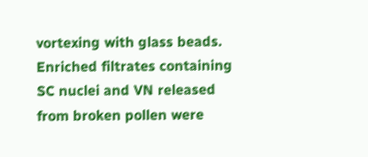vortexing with glass beads. Enriched filtrates containing SC nuclei and VN released from broken pollen were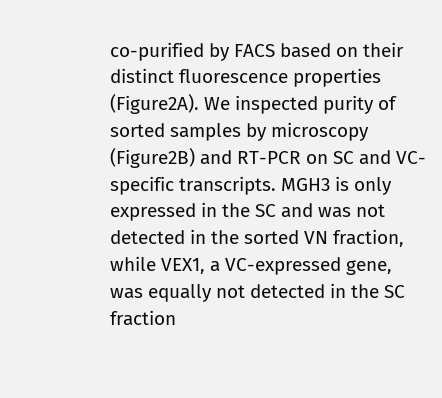co-purified by FACS based on their distinct fluorescence properties (Figure2A). We inspected purity of sorted samples by microscopy (Figure2B) and RT-PCR on SC and VC-specific transcripts. MGH3 is only expressed in the SC and was not detected in the sorted VN fraction, while VEX1, a VC-expressed gene, was equally not detected in the SC fraction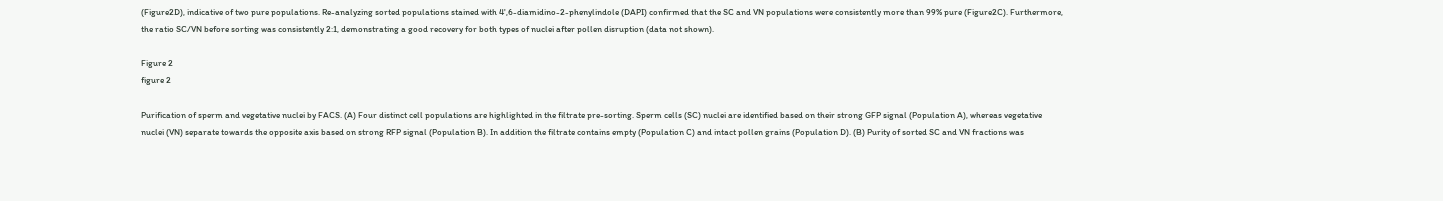(Figure2D), indicative of two pure populations. Re-analyzing sorted populations stained with 4',6-diamidino-2-phenylindole (DAPI) confirmed that the SC and VN populations were consistently more than 99% pure (Figure2C). Furthermore, the ratio SC/VN before sorting was consistently 2:1, demonstrating a good recovery for both types of nuclei after pollen disruption (data not shown).

Figure 2
figure 2

Purification of sperm and vegetative nuclei by FACS. (A) Four distinct cell populations are highlighted in the filtrate pre-sorting. Sperm cells (SC) nuclei are identified based on their strong GFP signal (Population A), whereas vegetative nuclei (VN) separate towards the opposite axis based on strong RFP signal (Population B). In addition the filtrate contains empty (Population C) and intact pollen grains (Population D). (B) Purity of sorted SC and VN fractions was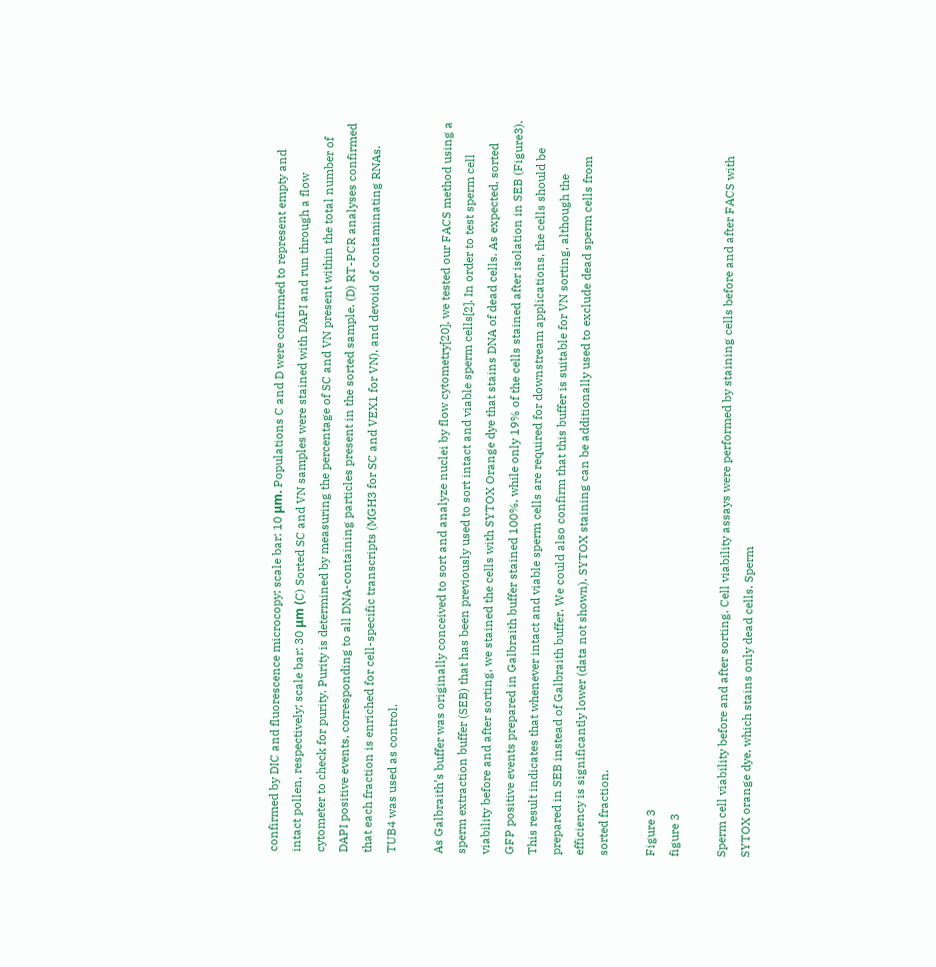confirmed by DIC and fluorescence microcopy; scale bar: 10 μm. Populations C and D were confirmed to represent empty and intact pollen, respectively; scale bar: 30 μm (C) Sorted SC and VN samples were stained with DAPI and run through a flow cytometer to check for purity. Purity is determined by measuring the percentage of SC and VN present within the total number of DAPI positive events, corresponding to all DNA-containing particles present in the sorted sample. (D) RT-PCR analyses confirmed that each fraction is enriched for cell-specific transcripts (MGH3 for SC and VEX1 for VN), and devoid of contaminating RNAs. TUB4 was used as control.

As Galbraith’s buffer was originally conceived to sort and analyze nuclei by flow cytometry[20], we tested our FACS method using a sperm extraction buffer (SEB) that has been previously used to sort intact and viable sperm cells[2]. In order to test sperm cell viability before and after sorting, we stained the cells with SYTOX Orange dye that stains DNA of dead cells. As expected, sorted GFP positive events prepared in Galbraith buffer stained 100%, while only 19% of the cells stained after isolation in SEB (Figure3). This result indicates that whenever intact and viable sperm cells are required for downstream applications, the cells should be prepared in SEB instead of Galbraith buffer. We could also confirm that this buffer is suitable for VN sorting, although the efficiency is significantly lower (data not shown). SYTOX staining can be additionally used to exclude dead sperm cells from sorted fraction.

Figure 3
figure 3

Sperm cell viability before and after sorting. Cell viability assays were performed by staining cells before and after FACS with SYTOX orange dye, which stains only dead cells. Sperm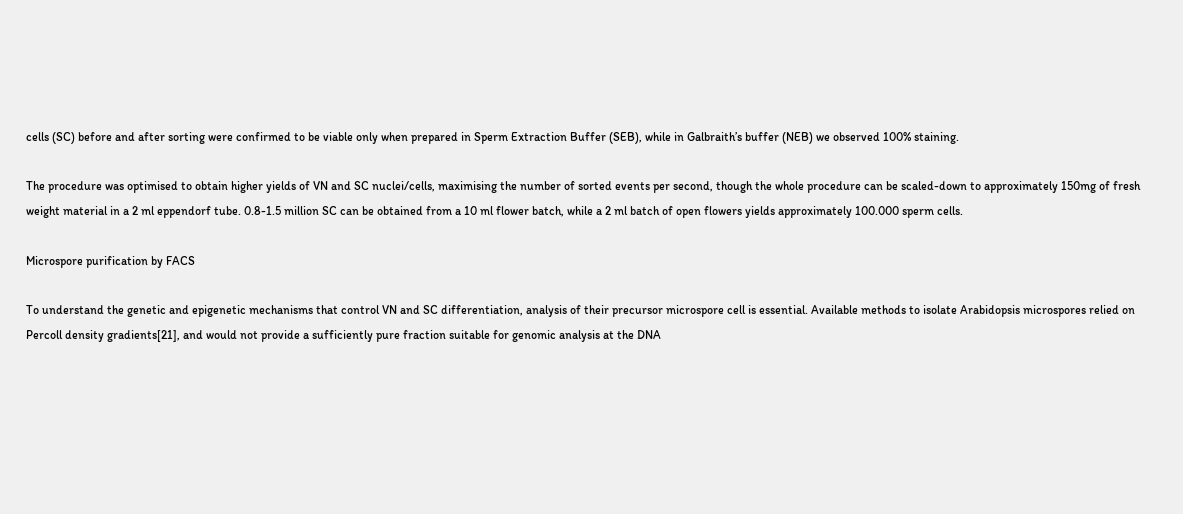cells (SC) before and after sorting were confirmed to be viable only when prepared in Sperm Extraction Buffer (SEB), while in Galbraith’s buffer (NEB) we observed 100% staining.

The procedure was optimised to obtain higher yields of VN and SC nuclei/cells, maximising the number of sorted events per second, though the whole procedure can be scaled-down to approximately 150mg of fresh weight material in a 2 ml eppendorf tube. 0.8-1.5 million SC can be obtained from a 10 ml flower batch, while a 2 ml batch of open flowers yields approximately 100.000 sperm cells.

Microspore purification by FACS

To understand the genetic and epigenetic mechanisms that control VN and SC differentiation, analysis of their precursor microspore cell is essential. Available methods to isolate Arabidopsis microspores relied on Percoll density gradients[21], and would not provide a sufficiently pure fraction suitable for genomic analysis at the DNA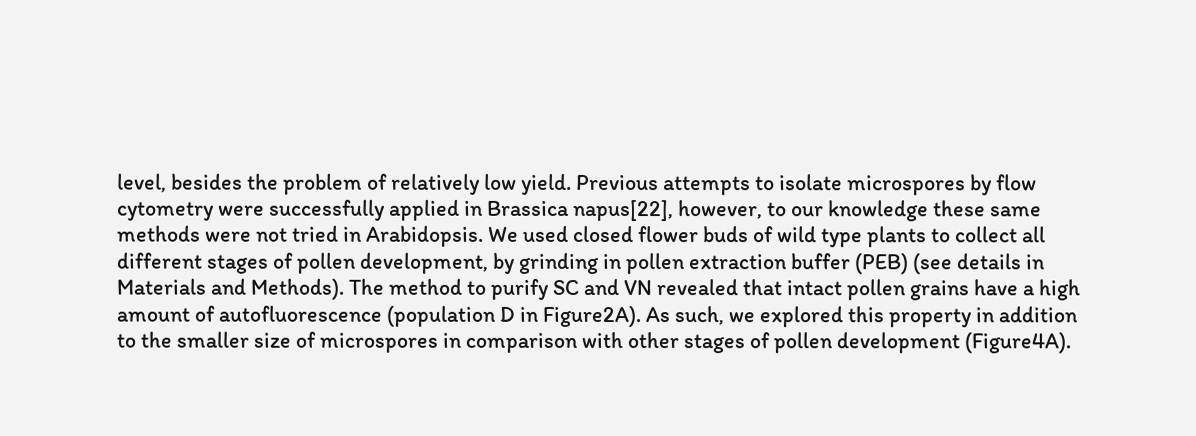level, besides the problem of relatively low yield. Previous attempts to isolate microspores by flow cytometry were successfully applied in Brassica napus[22], however, to our knowledge these same methods were not tried in Arabidopsis. We used closed flower buds of wild type plants to collect all different stages of pollen development, by grinding in pollen extraction buffer (PEB) (see details in Materials and Methods). The method to purify SC and VN revealed that intact pollen grains have a high amount of autofluorescence (population D in Figure2A). As such, we explored this property in addition to the smaller size of microspores in comparison with other stages of pollen development (Figure4A).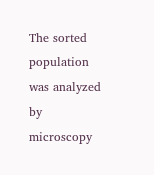The sorted population was analyzed by microscopy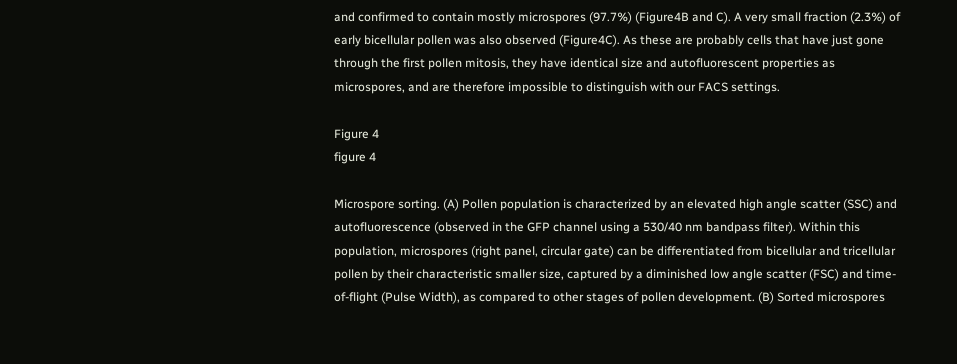and confirmed to contain mostly microspores (97.7%) (Figure4B and C). A very small fraction (2.3%) of early bicellular pollen was also observed (Figure4C). As these are probably cells that have just gone through the first pollen mitosis, they have identical size and autofluorescent properties as microspores, and are therefore impossible to distinguish with our FACS settings.

Figure 4
figure 4

Microspore sorting. (A) Pollen population is characterized by an elevated high angle scatter (SSC) and autofluorescence (observed in the GFP channel using a 530/40 nm bandpass filter). Within this population, microspores (right panel, circular gate) can be differentiated from bicellular and tricellular pollen by their characteristic smaller size, captured by a diminished low angle scatter (FSC) and time-of-flight (Pulse Width), as compared to other stages of pollen development. (B) Sorted microspores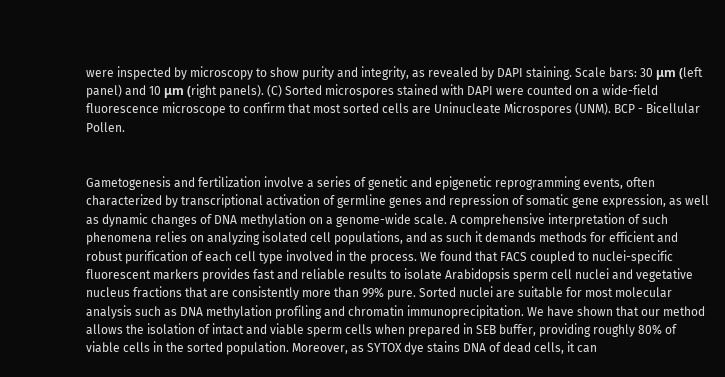were inspected by microscopy to show purity and integrity, as revealed by DAPI staining. Scale bars: 30 μm (left panel) and 10 μm (right panels). (C) Sorted microspores stained with DAPI were counted on a wide-field fluorescence microscope to confirm that most sorted cells are Uninucleate Microspores (UNM). BCP - Bicellular Pollen.


Gametogenesis and fertilization involve a series of genetic and epigenetic reprogramming events, often characterized by transcriptional activation of germline genes and repression of somatic gene expression, as well as dynamic changes of DNA methylation on a genome-wide scale. A comprehensive interpretation of such phenomena relies on analyzing isolated cell populations, and as such it demands methods for efficient and robust purification of each cell type involved in the process. We found that FACS coupled to nuclei-specific fluorescent markers provides fast and reliable results to isolate Arabidopsis sperm cell nuclei and vegetative nucleus fractions that are consistently more than 99% pure. Sorted nuclei are suitable for most molecular analysis such as DNA methylation profiling and chromatin immunoprecipitation. We have shown that our method allows the isolation of intact and viable sperm cells when prepared in SEB buffer, providing roughly 80% of viable cells in the sorted population. Moreover, as SYTOX dye stains DNA of dead cells, it can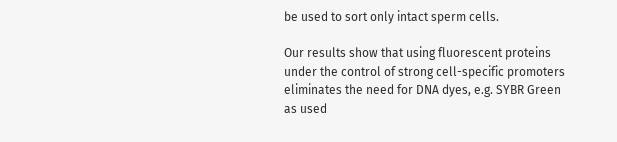be used to sort only intact sperm cells.

Our results show that using fluorescent proteins under the control of strong cell-specific promoters eliminates the need for DNA dyes, e.g. SYBR Green as used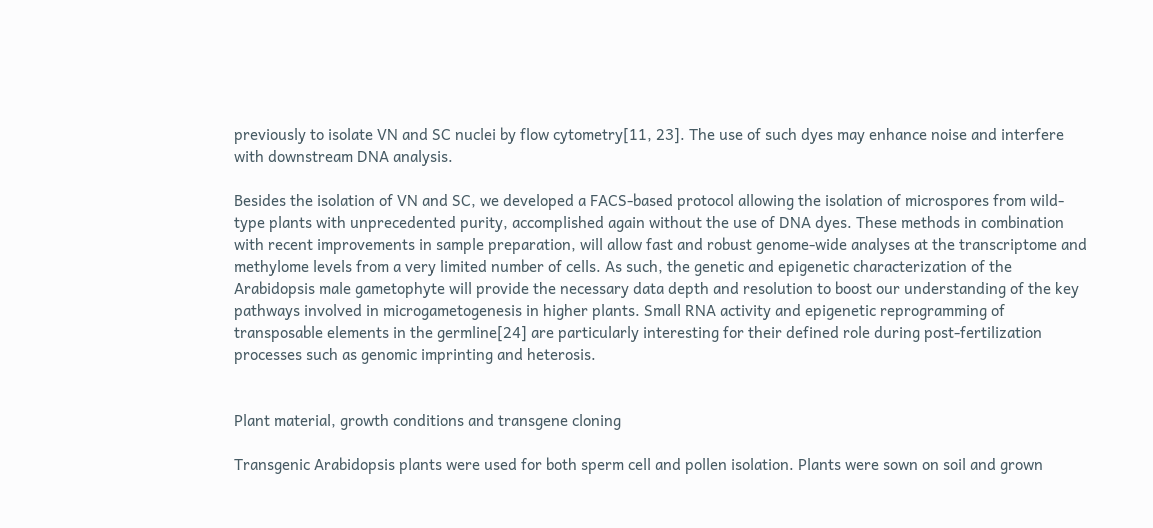previously to isolate VN and SC nuclei by flow cytometry[11, 23]. The use of such dyes may enhance noise and interfere with downstream DNA analysis.

Besides the isolation of VN and SC, we developed a FACS-based protocol allowing the isolation of microspores from wild-type plants with unprecedented purity, accomplished again without the use of DNA dyes. These methods in combination with recent improvements in sample preparation, will allow fast and robust genome-wide analyses at the transcriptome and methylome levels from a very limited number of cells. As such, the genetic and epigenetic characterization of the Arabidopsis male gametophyte will provide the necessary data depth and resolution to boost our understanding of the key pathways involved in microgametogenesis in higher plants. Small RNA activity and epigenetic reprogramming of transposable elements in the germline[24] are particularly interesting for their defined role during post-fertilization processes such as genomic imprinting and heterosis.


Plant material, growth conditions and transgene cloning

Transgenic Arabidopsis plants were used for both sperm cell and pollen isolation. Plants were sown on soil and grown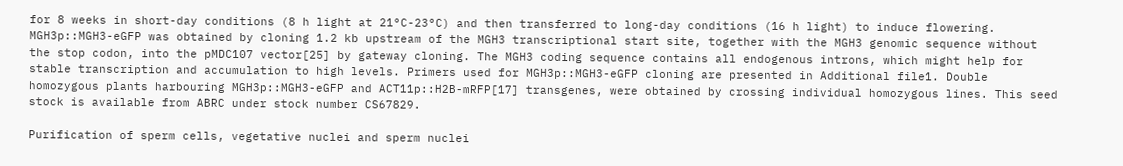for 8 weeks in short-day conditions (8 h light at 21°C-23°C) and then transferred to long-day conditions (16 h light) to induce flowering. MGH3p::MGH3-eGFP was obtained by cloning 1.2 kb upstream of the MGH3 transcriptional start site, together with the MGH3 genomic sequence without the stop codon, into the pMDC107 vector[25] by gateway cloning. The MGH3 coding sequence contains all endogenous introns, which might help for stable transcription and accumulation to high levels. Primers used for MGH3p::MGH3-eGFP cloning are presented in Additional file1. Double homozygous plants harbouring MGH3p::MGH3-eGFP and ACT11p::H2B-mRFP[17] transgenes, were obtained by crossing individual homozygous lines. This seed stock is available from ABRC under stock number CS67829.

Purification of sperm cells, vegetative nuclei and sperm nuclei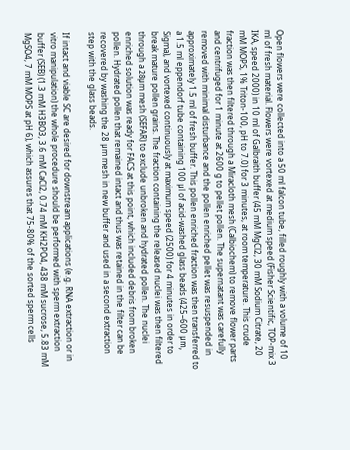Open flowers were collected into a 50 ml falcon tube, filled roughly with a volume of 10 ml of fresh material. Flowers were vortexed at medium speed (Fisher Scientific, TOP-mix 3 IKA, speed 2000) in 10 ml of Galbraith buffer (45 mM MgCl2, 30 mM Sodium Citrate, 20 mM MOPS, 1% Triton-100, pH to 7.0) for 3 minutes, at room temperature. This crude fraction was then filtered through a Miracloth mesh (Calbiochem) to remove flower parts and centrifuged for 1 minute at 2600 g to pellet pollen. The supernatant was carefully removed with minimal disturbance and the pollen enriched pellet was resuspended in approximately 1.5 ml of fresh buffer. This pollen enriched fraction was then transferred to a 1.5 ml eppendorf tube containing 100 μl of acid-washed glass beads (425–600 μm, Sigma), and vortexed continuously at maximum speed (2500) for 4 minutes in order to break mature pollen grains. The fraction containing the released nuclei was then filtered through a 28μm mesh (SEFAR) to exclude unbroken and hydrated pollen. The nuclei enriched solution was ready for FACS at this point, which included debris from broken pollen. Hydrated pollen that remained intact and thus was retained in the filter can be recovered by washing the 28 μm mesh in new buffer and used in a second extraction step with the glass beads.

If intact and viable SC are desired for downstream applications (e.g. RNA extraction or in vitro manipulation) the whole procedure should be performed with sperm extraction buffer (SEB) (1.3 mM H3BO3, 3.6 mM CaCl2, 0.74 mM KH2PO4, 438 mM sucrose, 5.83 mM MgSO4, 7 mM MOPS at pH 6), which assures that 75-80% of the sorted sperm cells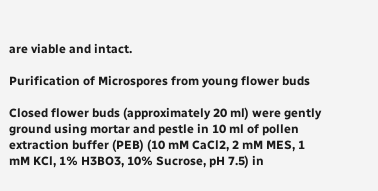are viable and intact.

Purification of Microspores from young flower buds

Closed flower buds (approximately 20 ml) were gently ground using mortar and pestle in 10 ml of pollen extraction buffer (PEB) (10 mM CaCl2, 2 mM MES, 1 mM KCl, 1% H3BO3, 10% Sucrose, pH 7.5) in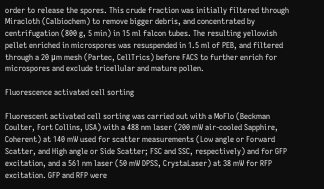order to release the spores. This crude fraction was initially filtered through Miracloth (Calbiochem) to remove bigger debris, and concentrated by centrifugation (800 g, 5 min) in 15 ml falcon tubes. The resulting yellowish pellet enriched in microspores was resuspended in 1.5 ml of PEB, and filtered through a 20 μm mesh (Partec, CellTrics) before FACS to further enrich for microspores and exclude tricellular and mature pollen.

Fluorescence activated cell sorting

Fluorescent activated cell sorting was carried out with a MoFlo (Beckman Coulter, Fort Collins, USA) with a 488 nm laser (200 mW air-cooled Sapphire, Coherent) at 140 mW used for scatter measurements (Low angle or Forward Scatter, and High angle or Side Scatter; FSC and SSC, respectively) and for GFP excitation, and a 561 nm laser (50 mW DPSS, CrystaLaser) at 38 mW for RFP excitation. GFP and RFP were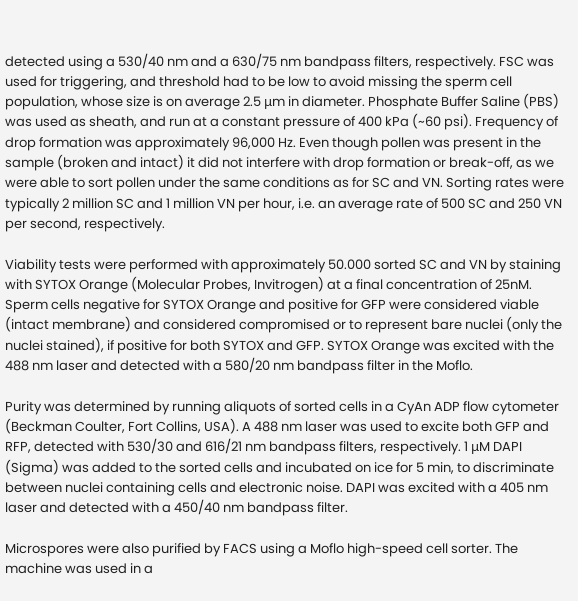detected using a 530/40 nm and a 630/75 nm bandpass filters, respectively. FSC was used for triggering, and threshold had to be low to avoid missing the sperm cell population, whose size is on average 2.5 μm in diameter. Phosphate Buffer Saline (PBS) was used as sheath, and run at a constant pressure of 400 kPa (~60 psi). Frequency of drop formation was approximately 96,000 Hz. Even though pollen was present in the sample (broken and intact) it did not interfere with drop formation or break-off, as we were able to sort pollen under the same conditions as for SC and VN. Sorting rates were typically 2 million SC and 1 million VN per hour, i.e. an average rate of 500 SC and 250 VN per second, respectively.

Viability tests were performed with approximately 50.000 sorted SC and VN by staining with SYTOX Orange (Molecular Probes, Invitrogen) at a final concentration of 25nM. Sperm cells negative for SYTOX Orange and positive for GFP were considered viable (intact membrane) and considered compromised or to represent bare nuclei (only the nuclei stained), if positive for both SYTOX and GFP. SYTOX Orange was excited with the 488 nm laser and detected with a 580/20 nm bandpass filter in the Moflo.

Purity was determined by running aliquots of sorted cells in a CyAn ADP flow cytometer (Beckman Coulter, Fort Collins, USA). A 488 nm laser was used to excite both GFP and RFP, detected with 530/30 and 616/21 nm bandpass filters, respectively. 1 μM DAPI (Sigma) was added to the sorted cells and incubated on ice for 5 min, to discriminate between nuclei containing cells and electronic noise. DAPI was excited with a 405 nm laser and detected with a 450/40 nm bandpass filter.

Microspores were also purified by FACS using a Moflo high-speed cell sorter. The machine was used in a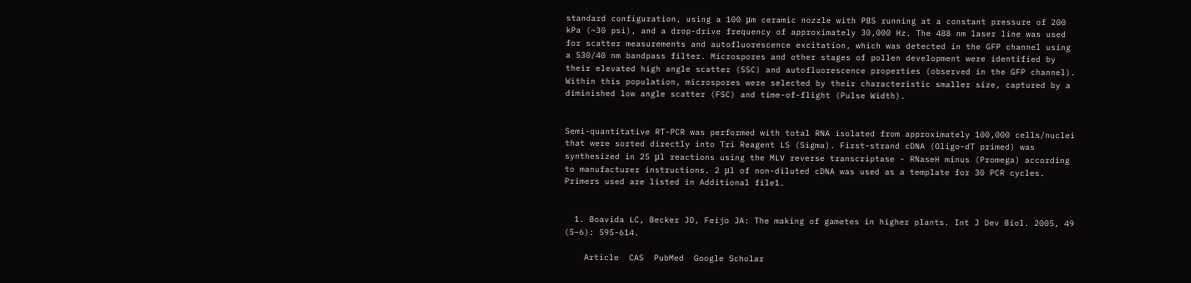standard configuration, using a 100 μm ceramic nozzle with PBS running at a constant pressure of 200 kPa (~30 psi), and a drop-drive frequency of approximately 30,000 Hz. The 488 nm laser line was used for scatter measurements and autofluorescence excitation, which was detected in the GFP channel using a 530/40 nm bandpass filter. Microspores and other stages of pollen development were identified by their elevated high angle scatter (SSC) and autofluorescence properties (observed in the GFP channel). Within this population, microspores were selected by their characteristic smaller size, captured by a diminished low angle scatter (FSC) and time-of-flight (Pulse Width).


Semi-quantitative RT-PCR was performed with total RNA isolated from approximately 100,000 cells/nuclei that were sorted directly into Tri Reagent LS (Sigma). First-strand cDNA (Oligo-dT primed) was synthesized in 25 μl reactions using the MLV reverse transcriptase - RNaseH minus (Promega) according to manufacturer instructions. 2 μl of non-diluted cDNA was used as a template for 30 PCR cycles. Primers used are listed in Additional file1.


  1. Boavida LC, Becker JD, Feijo JA: The making of gametes in higher plants. Int J Dev Biol. 2005, 49 (5–6): 595-614.

    Article  CAS  PubMed  Google Scholar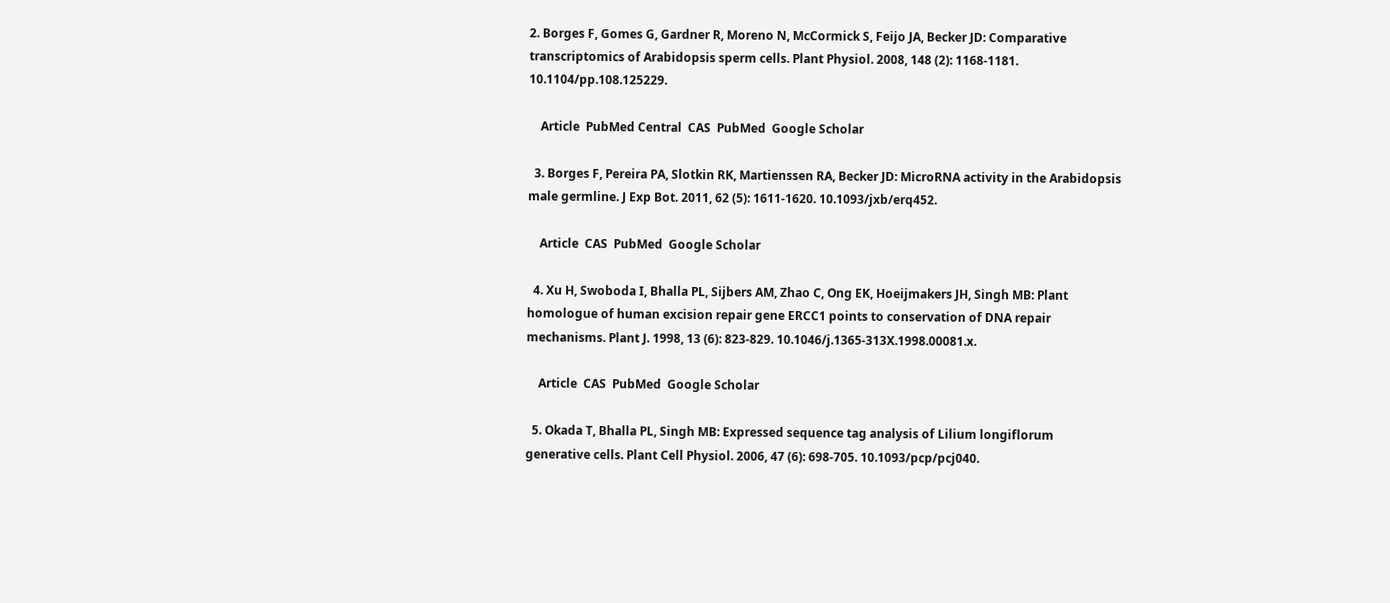2. Borges F, Gomes G, Gardner R, Moreno N, McCormick S, Feijo JA, Becker JD: Comparative transcriptomics of Arabidopsis sperm cells. Plant Physiol. 2008, 148 (2): 1168-1181. 10.1104/pp.108.125229.

    Article  PubMed Central  CAS  PubMed  Google Scholar

  3. Borges F, Pereira PA, Slotkin RK, Martienssen RA, Becker JD: MicroRNA activity in the Arabidopsis male germline. J Exp Bot. 2011, 62 (5): 1611-1620. 10.1093/jxb/erq452.

    Article  CAS  PubMed  Google Scholar

  4. Xu H, Swoboda I, Bhalla PL, Sijbers AM, Zhao C, Ong EK, Hoeijmakers JH, Singh MB: Plant homologue of human excision repair gene ERCC1 points to conservation of DNA repair mechanisms. Plant J. 1998, 13 (6): 823-829. 10.1046/j.1365-313X.1998.00081.x.

    Article  CAS  PubMed  Google Scholar

  5. Okada T, Bhalla PL, Singh MB: Expressed sequence tag analysis of Lilium longiflorum generative cells. Plant Cell Physiol. 2006, 47 (6): 698-705. 10.1093/pcp/pcj040.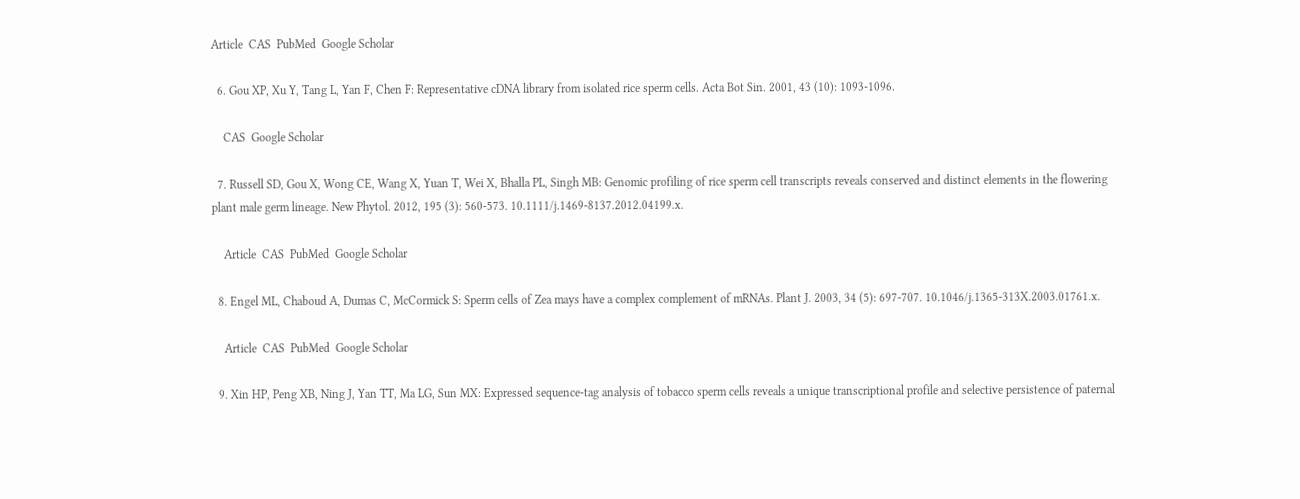Article  CAS  PubMed  Google Scholar

  6. Gou XP, Xu Y, Tang L, Yan F, Chen F: Representative cDNA library from isolated rice sperm cells. Acta Bot Sin. 2001, 43 (10): 1093-1096.

    CAS  Google Scholar

  7. Russell SD, Gou X, Wong CE, Wang X, Yuan T, Wei X, Bhalla PL, Singh MB: Genomic profiling of rice sperm cell transcripts reveals conserved and distinct elements in the flowering plant male germ lineage. New Phytol. 2012, 195 (3): 560-573. 10.1111/j.1469-8137.2012.04199.x.

    Article  CAS  PubMed  Google Scholar

  8. Engel ML, Chaboud A, Dumas C, McCormick S: Sperm cells of Zea mays have a complex complement of mRNAs. Plant J. 2003, 34 (5): 697-707. 10.1046/j.1365-313X.2003.01761.x.

    Article  CAS  PubMed  Google Scholar

  9. Xin HP, Peng XB, Ning J, Yan TT, Ma LG, Sun MX: Expressed sequence-tag analysis of tobacco sperm cells reveals a unique transcriptional profile and selective persistence of paternal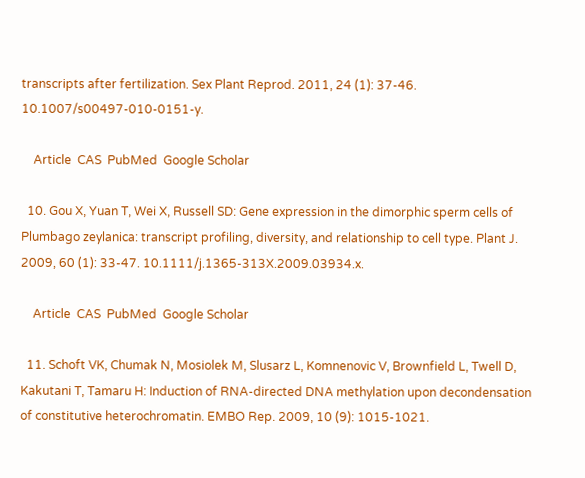transcripts after fertilization. Sex Plant Reprod. 2011, 24 (1): 37-46. 10.1007/s00497-010-0151-y.

    Article  CAS  PubMed  Google Scholar

  10. Gou X, Yuan T, Wei X, Russell SD: Gene expression in the dimorphic sperm cells of Plumbago zeylanica: transcript profiling, diversity, and relationship to cell type. Plant J. 2009, 60 (1): 33-47. 10.1111/j.1365-313X.2009.03934.x.

    Article  CAS  PubMed  Google Scholar

  11. Schoft VK, Chumak N, Mosiolek M, Slusarz L, Komnenovic V, Brownfield L, Twell D, Kakutani T, Tamaru H: Induction of RNA-directed DNA methylation upon decondensation of constitutive heterochromatin. EMBO Rep. 2009, 10 (9): 1015-1021.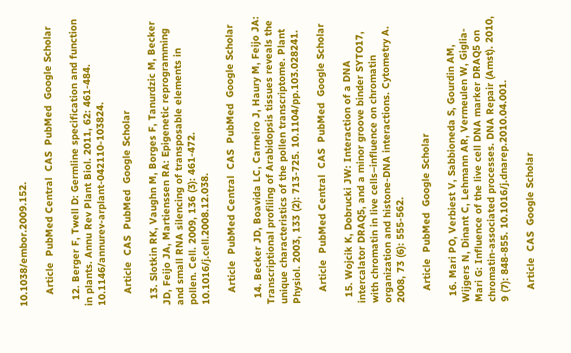10.1038/embor.2009.152.

    Article  PubMed Central  CAS  PubMed  Google Scholar

  12. Berger F, Twell D: Germline specification and function in plants. Annu Rev Plant Biol. 2011, 62: 461-484. 10.1146/annurev-arplant-042110-103824.

    Article  CAS  PubMed  Google Scholar

  13. Slotkin RK, Vaughn M, Borges F, Tanurdzic M, Becker JD, Feijo JA, Martienssen RA: Epigenetic reprogramming and small RNA silencing of transposable elements in pollen. Cell. 2009, 136 (3): 461-472. 10.1016/j.cell.2008.12.038.

    Article  PubMed Central  CAS  PubMed  Google Scholar

  14. Becker JD, Boavida LC, Carneiro J, Haury M, Feijo JA: Transcriptional profiling of Arabidopsis tissues reveals the unique characteristics of the pollen transcriptome. Plant Physiol. 2003, 133 (2): 713-725. 10.1104/pp.103.028241.

    Article  PubMed Central  CAS  PubMed  Google Scholar

  15. Wojcik K, Dobrucki JW: Interaction of a DNA intercalator DRAQ5, and a minor groove binder SYTO17, with chromatin in live cells–influence on chromatin organization and histone-DNA interactions. Cytometry A. 2008, 73 (6): 555-562.

    Article  PubMed  Google Scholar

  16. Mari PO, Verbiest V, Sabbioneda S, Gourdin AM, Wijgers N, Dinant C, Lehmann AR, Vermeulen W, Giglia-Mari G: Influence of the live cell DNA marker DRAQ5 on chromatin-associated processes. DNA Repair (Amst). 2010, 9 (7): 848-855. 10.1016/j.dnarep.2010.04.001.

    Article  CAS  Google Scholar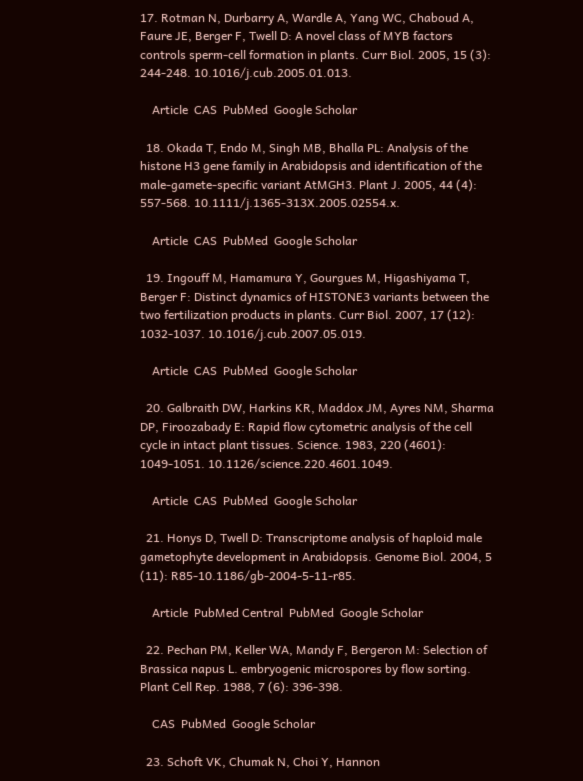17. Rotman N, Durbarry A, Wardle A, Yang WC, Chaboud A, Faure JE, Berger F, Twell D: A novel class of MYB factors controls sperm-cell formation in plants. Curr Biol. 2005, 15 (3): 244-248. 10.1016/j.cub.2005.01.013.

    Article  CAS  PubMed  Google Scholar

  18. Okada T, Endo M, Singh MB, Bhalla PL: Analysis of the histone H3 gene family in Arabidopsis and identification of the male-gamete-specific variant AtMGH3. Plant J. 2005, 44 (4): 557-568. 10.1111/j.1365-313X.2005.02554.x.

    Article  CAS  PubMed  Google Scholar

  19. Ingouff M, Hamamura Y, Gourgues M, Higashiyama T, Berger F: Distinct dynamics of HISTONE3 variants between the two fertilization products in plants. Curr Biol. 2007, 17 (12): 1032-1037. 10.1016/j.cub.2007.05.019.

    Article  CAS  PubMed  Google Scholar

  20. Galbraith DW, Harkins KR, Maddox JM, Ayres NM, Sharma DP, Firoozabady E: Rapid flow cytometric analysis of the cell cycle in intact plant tissues. Science. 1983, 220 (4601): 1049-1051. 10.1126/science.220.4601.1049.

    Article  CAS  PubMed  Google Scholar

  21. Honys D, Twell D: Transcriptome analysis of haploid male gametophyte development in Arabidopsis. Genome Biol. 2004, 5 (11): R85-10.1186/gb-2004-5-11-r85.

    Article  PubMed Central  PubMed  Google Scholar

  22. Pechan PM, Keller WA, Mandy F, Bergeron M: Selection of Brassica napus L. embryogenic microspores by flow sorting. Plant Cell Rep. 1988, 7 (6): 396-398.

    CAS  PubMed  Google Scholar

  23. Schoft VK, Chumak N, Choi Y, Hannon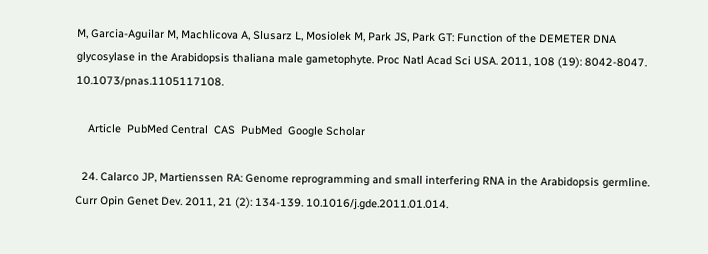M, Garcia-Aguilar M, Machlicova A, Slusarz L, Mosiolek M, Park JS, Park GT: Function of the DEMETER DNA glycosylase in the Arabidopsis thaliana male gametophyte. Proc Natl Acad Sci USA. 2011, 108 (19): 8042-8047. 10.1073/pnas.1105117108.

    Article  PubMed Central  CAS  PubMed  Google Scholar

  24. Calarco JP, Martienssen RA: Genome reprogramming and small interfering RNA in the Arabidopsis germline. Curr Opin Genet Dev. 2011, 21 (2): 134-139. 10.1016/j.gde.2011.01.014.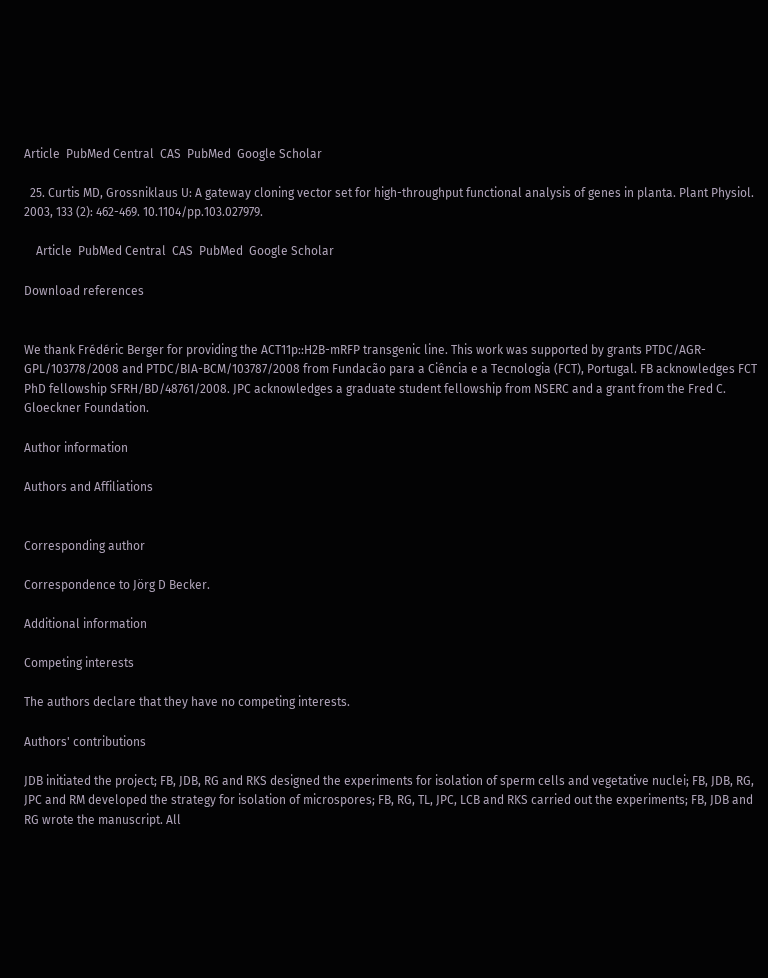Article  PubMed Central  CAS  PubMed  Google Scholar

  25. Curtis MD, Grossniklaus U: A gateway cloning vector set for high-throughput functional analysis of genes in planta. Plant Physiol. 2003, 133 (2): 462-469. 10.1104/pp.103.027979.

    Article  PubMed Central  CAS  PubMed  Google Scholar

Download references


We thank Frédéric Berger for providing the ACT11p::H2B-mRFP transgenic line. This work was supported by grants PTDC/AGR-GPL/103778/2008 and PTDC/BIA-BCM/103787/2008 from Fundacão para a Ciência e a Tecnologia (FCT), Portugal. FB acknowledges FCT PhD fellowship SFRH/BD/48761/2008. JPC acknowledges a graduate student fellowship from NSERC and a grant from the Fred C. Gloeckner Foundation.

Author information

Authors and Affiliations


Corresponding author

Correspondence to Jörg D Becker.

Additional information

Competing interests

The authors declare that they have no competing interests.

Authors' contributions

JDB initiated the project; FB, JDB, RG and RKS designed the experiments for isolation of sperm cells and vegetative nuclei; FB, JDB, RG, JPC and RM developed the strategy for isolation of microspores; FB, RG, TL, JPC, LCB and RKS carried out the experiments; FB, JDB and RG wrote the manuscript. All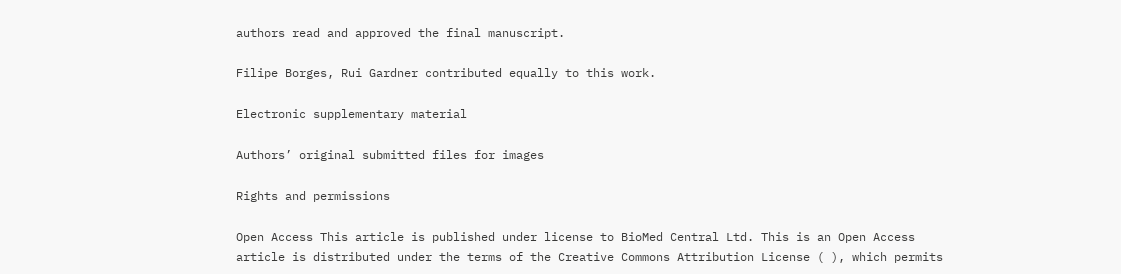authors read and approved the final manuscript.

Filipe Borges, Rui Gardner contributed equally to this work.

Electronic supplementary material

Authors’ original submitted files for images

Rights and permissions

Open Access This article is published under license to BioMed Central Ltd. This is an Open Access article is distributed under the terms of the Creative Commons Attribution License ( ), which permits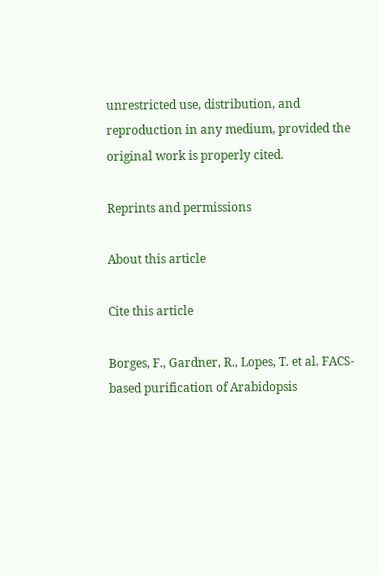unrestricted use, distribution, and reproduction in any medium, provided the original work is properly cited.

Reprints and permissions

About this article

Cite this article

Borges, F., Gardner, R., Lopes, T. et al. FACS-based purification of Arabidopsis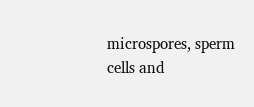microspores, sperm cells and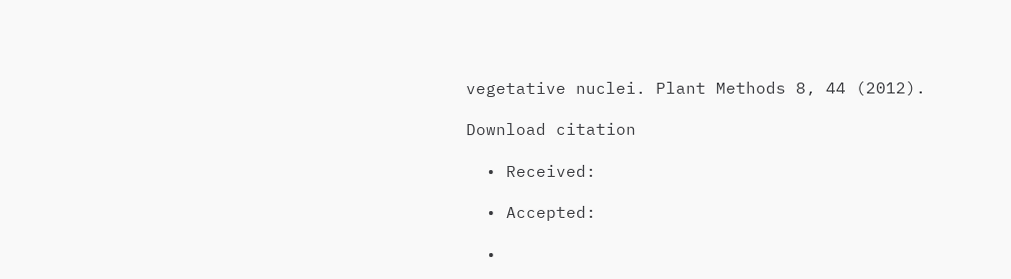vegetative nuclei. Plant Methods 8, 44 (2012).

Download citation

  • Received:

  • Accepted:

  •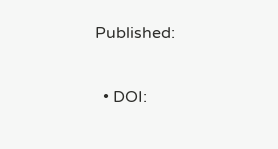Published:

  • DOI: